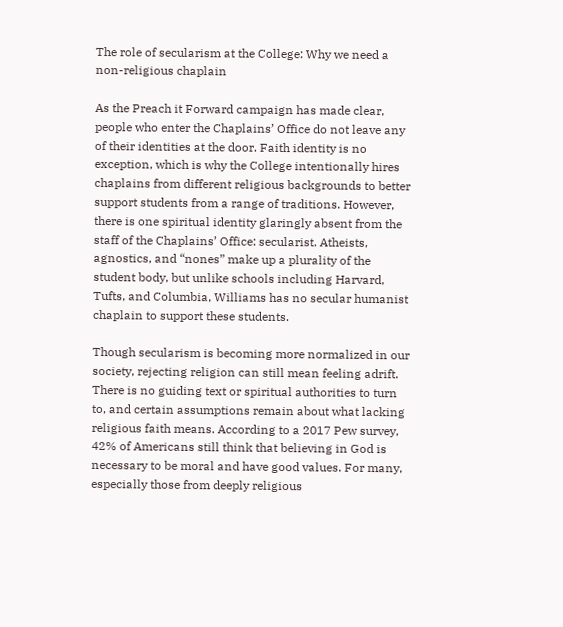The role of secularism at the College: Why we need a non-religious chaplain

As the Preach it Forward campaign has made clear, people who enter the Chaplains’ Office do not leave any of their identities at the door. Faith identity is no exception, which is why the College intentionally hires chaplains from different religious backgrounds to better support students from a range of traditions. However, there is one spiritual identity glaringly absent from the staff of the Chaplains’ Office: secularist. Atheists, agnostics, and “nones” make up a plurality of the student body, but unlike schools including Harvard, Tufts, and Columbia, Williams has no secular humanist chaplain to support these students.

Though secularism is becoming more normalized in our society, rejecting religion can still mean feeling adrift. There is no guiding text or spiritual authorities to turn to, and certain assumptions remain about what lacking religious faith means. According to a 2017 Pew survey, 42% of Americans still think that believing in God is necessary to be moral and have good values. For many, especially those from deeply religious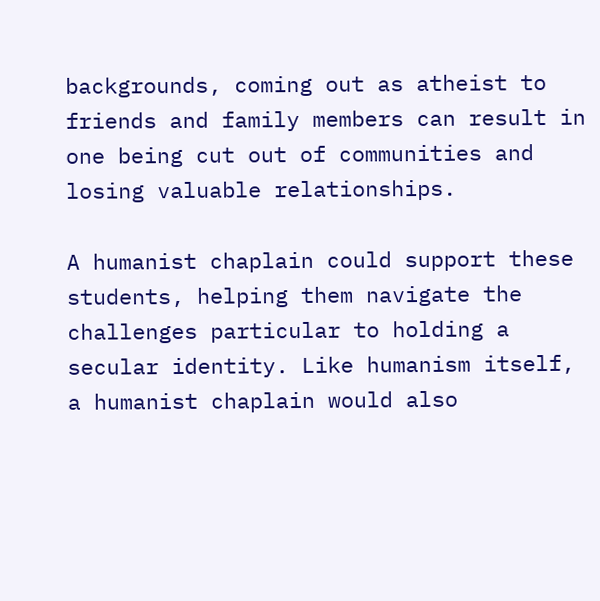backgrounds, coming out as atheist to friends and family members can result in one being cut out of communities and losing valuable relationships.

A humanist chaplain could support these students, helping them navigate the challenges particular to holding a secular identity. Like humanism itself, a humanist chaplain would also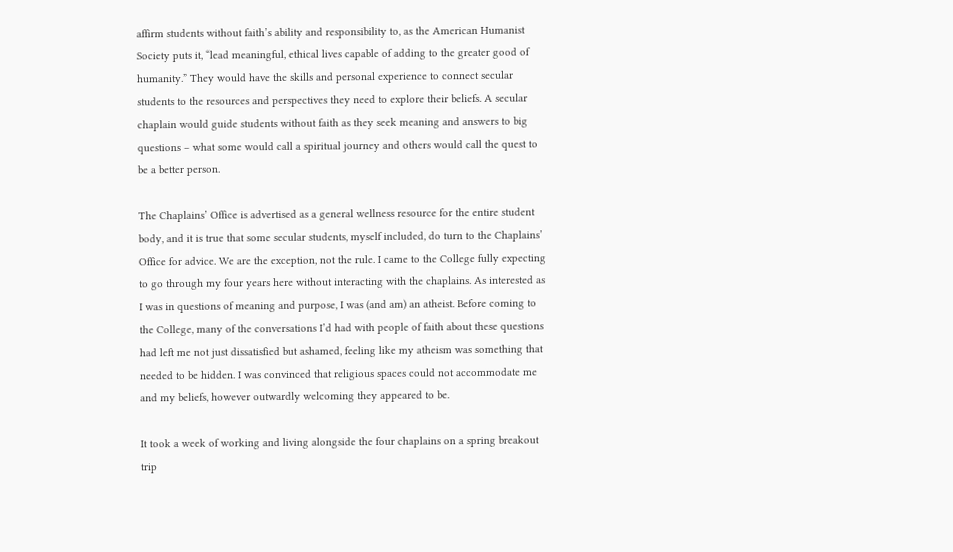affirm students without faith’s ability and responsibility to, as the American Humanist Society puts it, “lead meaningful, ethical lives capable of adding to the greater good of humanity.” They would have the skills and personal experience to connect secular students to the resources and perspectives they need to explore their beliefs. A secular chaplain would guide students without faith as they seek meaning and answers to big questions – what some would call a spiritual journey and others would call the quest to be a better person.

The Chaplains’ Office is advertised as a general wellness resource for the entire student body, and it is true that some secular students, myself included, do turn to the Chaplains’ Office for advice. We are the exception, not the rule. I came to the College fully expecting to go through my four years here without interacting with the chaplains. As interested as I was in questions of meaning and purpose, I was (and am) an atheist. Before coming to the College, many of the conversations I’d had with people of faith about these questions had left me not just dissatisfied but ashamed, feeling like my atheism was something that needed to be hidden. I was convinced that religious spaces could not accommodate me and my beliefs, however outwardly welcoming they appeared to be.

It took a week of working and living alongside the four chaplains on a spring breakout trip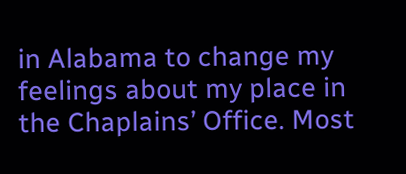in Alabama to change my feelings about my place in the Chaplains’ Office. Most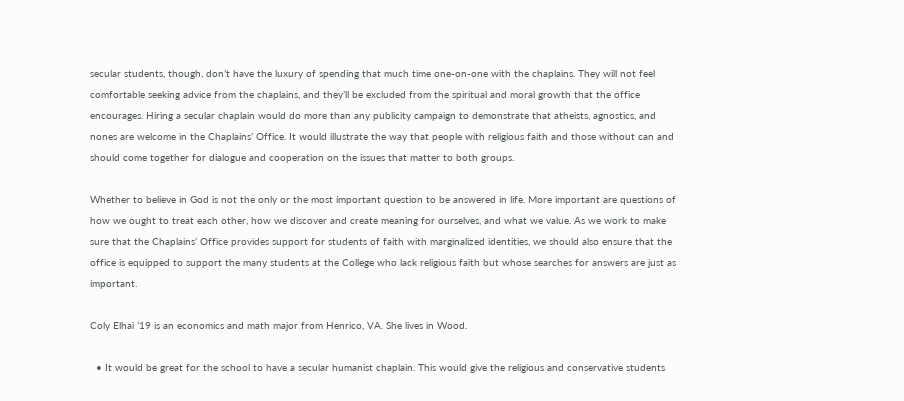secular students, though, don’t have the luxury of spending that much time one-on-one with the chaplains. They will not feel comfortable seeking advice from the chaplains, and they’ll be excluded from the spiritual and moral growth that the office encourages. Hiring a secular chaplain would do more than any publicity campaign to demonstrate that atheists, agnostics, and nones are welcome in the Chaplains’ Office. It would illustrate the way that people with religious faith and those without can and should come together for dialogue and cooperation on the issues that matter to both groups.

Whether to believe in God is not the only or the most important question to be answered in life. More important are questions of how we ought to treat each other, how we discover and create meaning for ourselves, and what we value. As we work to make sure that the Chaplains’ Office provides support for students of faith with marginalized identities, we should also ensure that the office is equipped to support the many students at the College who lack religious faith but whose searches for answers are just as important.

Coly Elhai ’19 is an economics and math major from Henrico, VA. She lives in Wood.

  • It would be great for the school to have a secular humanist chaplain. This would give the religious and conservative students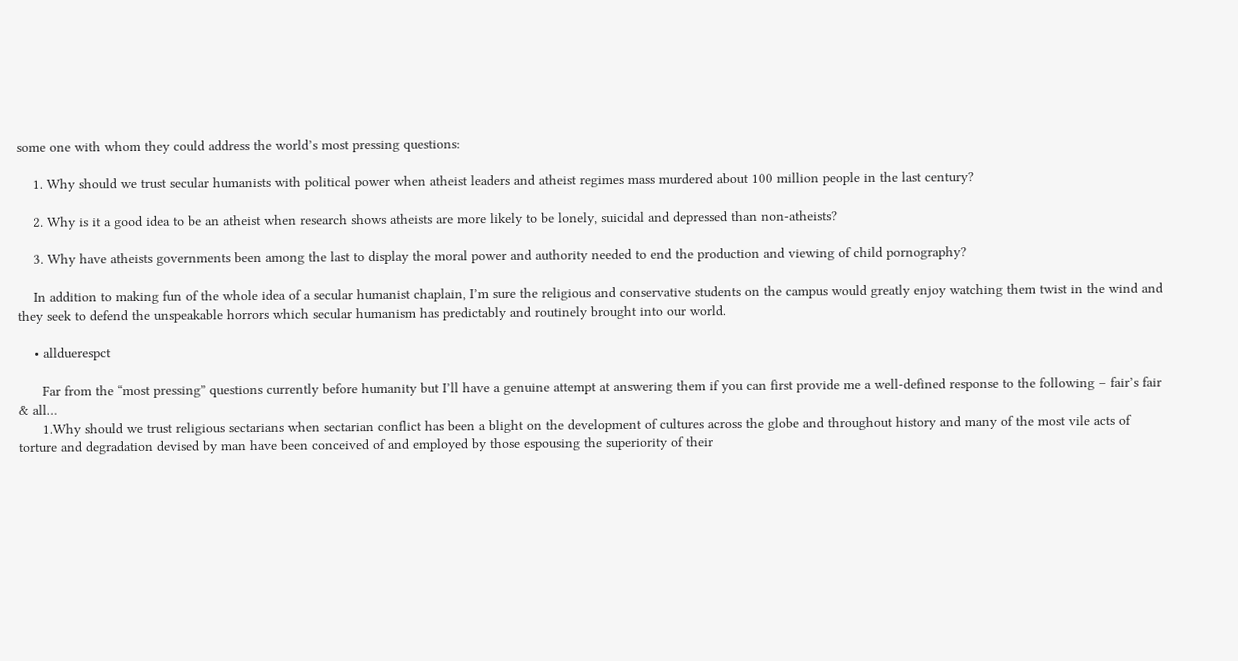some one with whom they could address the world’s most pressing questions:

    1. Why should we trust secular humanists with political power when atheist leaders and atheist regimes mass murdered about 100 million people in the last century?

    2. Why is it a good idea to be an atheist when research shows atheists are more likely to be lonely, suicidal and depressed than non-atheists?

    3. Why have atheists governments been among the last to display the moral power and authority needed to end the production and viewing of child pornography?

    In addition to making fun of the whole idea of a secular humanist chaplain, I’m sure the religious and conservative students on the campus would greatly enjoy watching them twist in the wind and they seek to defend the unspeakable horrors which secular humanism has predictably and routinely brought into our world.

    • allduerespct

      Far from the “most pressing” questions currently before humanity but I’ll have a genuine attempt at answering them if you can first provide me a well-defined response to the following – fair’s fair & all…
      1.Why should we trust religious sectarians when sectarian conflict has been a blight on the development of cultures across the globe and throughout history and many of the most vile acts of torture and degradation devised by man have been conceived of and employed by those espousing the superiority of their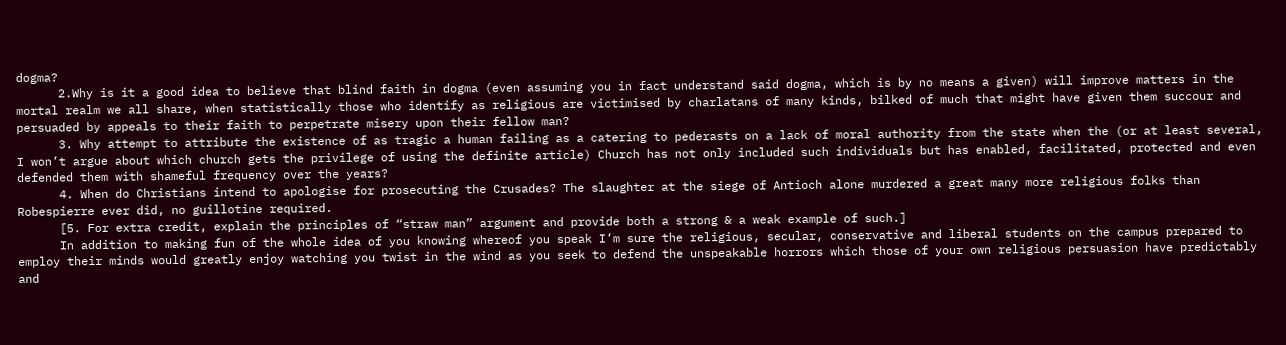dogma?
      2.Why is it a good idea to believe that blind faith in dogma (even assuming you in fact understand said dogma, which is by no means a given) will improve matters in the mortal realm we all share, when statistically those who identify as religious are victimised by charlatans of many kinds, bilked of much that might have given them succour and persuaded by appeals to their faith to perpetrate misery upon their fellow man?
      3. Why attempt to attribute the existence of as tragic a human failing as a catering to pederasts on a lack of moral authority from the state when the (or at least several, I won’t argue about which church gets the privilege of using the definite article) Church has not only included such individuals but has enabled, facilitated, protected and even defended them with shameful frequency over the years?
      4. When do Christians intend to apologise for prosecuting the Crusades? The slaughter at the siege of Antioch alone murdered a great many more religious folks than Robespierre ever did, no guillotine required.
      [5. For extra credit, explain the principles of “straw man” argument and provide both a strong & a weak example of such.]
      In addition to making fun of the whole idea of you knowing whereof you speak I’m sure the religious, secular, conservative and liberal students on the campus prepared to employ their minds would greatly enjoy watching you twist in the wind as you seek to defend the unspeakable horrors which those of your own religious persuasion have predictably and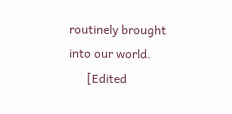routinely brought into our world.
      [Edited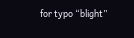for typo “blight”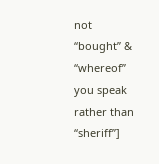not “bought” & “whereof” you speak rather than “sheriff”]